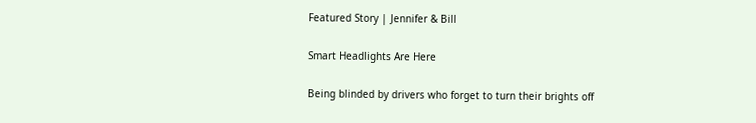Featured Story | Jennifer & Bill

Smart Headlights Are Here

Being blinded by drivers who forget to turn their brights off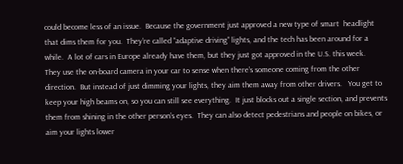could become less of an issue.  Because the government just approved a new type of smart  headlight that dims them for you.  They’re called “adaptive driving” lights, and the tech has been around for a while.  A lot of cars in Europe already have them, but they just got approved in the U.S. this week.   They use the on-board camera in your car to sense when there’s someone coming from the other direction.  But instead of just dimming your lights, they aim them away from other drivers.   You get to keep your high beams on, so you can still see everything.  It just blocks out a single section, and prevents them from shining in the other person’s eyes.  They can also detect pedestrians and people on bikes, or aim your lights lower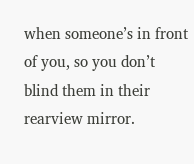when someone’s in front of you, so you don’t blind them in their rearview mirror.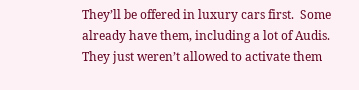They’ll be offered in luxury cars first.  Some already have them, including a lot of Audis.  They just weren’t allowed to activate them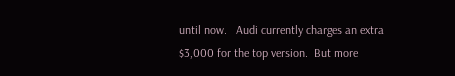until now.   Audi currently charges an extra $3,000 for the top version.  But more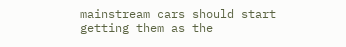mainstream cars should start getting them as the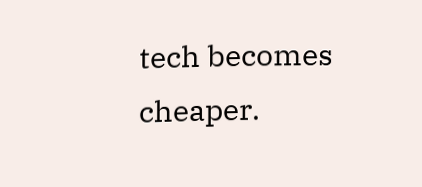tech becomes cheaper.